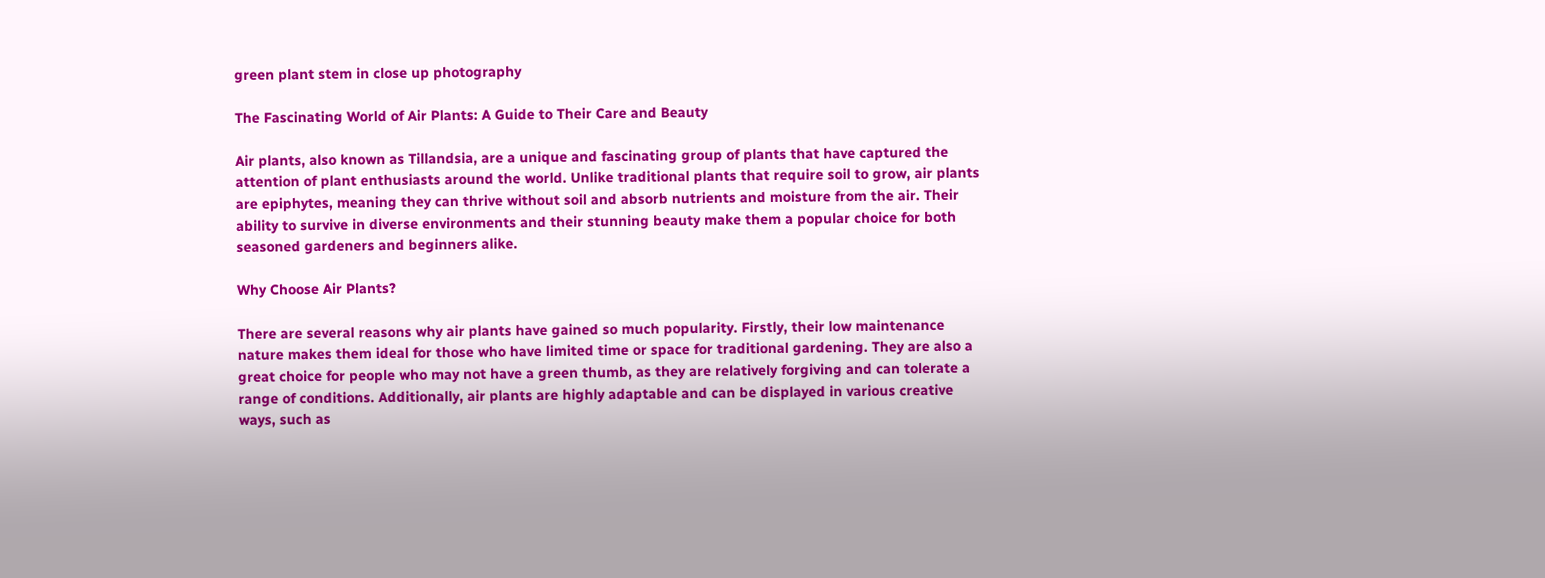green plant stem in close up photography

The Fascinating World of Air Plants: A Guide to Their Care and Beauty

Air plants, also known as Tillandsia, are a unique and fascinating group of plants that have captured the attention of plant enthusiasts around the world. Unlike traditional plants that require soil to grow, air plants are epiphytes, meaning they can thrive without soil and absorb nutrients and moisture from the air. Their ability to survive in diverse environments and their stunning beauty make them a popular choice for both seasoned gardeners and beginners alike.

Why Choose Air Plants?

There are several reasons why air plants have gained so much popularity. Firstly, their low maintenance nature makes them ideal for those who have limited time or space for traditional gardening. They are also a great choice for people who may not have a green thumb, as they are relatively forgiving and can tolerate a range of conditions. Additionally, air plants are highly adaptable and can be displayed in various creative ways, such as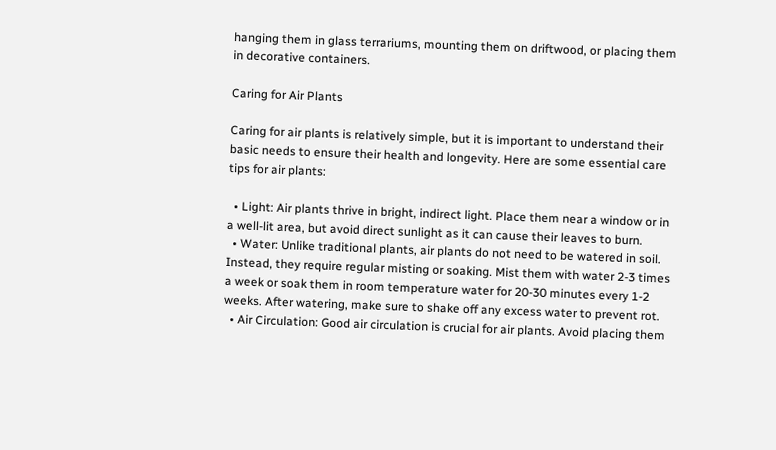hanging them in glass terrariums, mounting them on driftwood, or placing them in decorative containers.

Caring for Air Plants

Caring for air plants is relatively simple, but it is important to understand their basic needs to ensure their health and longevity. Here are some essential care tips for air plants:

  • Light: Air plants thrive in bright, indirect light. Place them near a window or in a well-lit area, but avoid direct sunlight as it can cause their leaves to burn.
  • Water: Unlike traditional plants, air plants do not need to be watered in soil. Instead, they require regular misting or soaking. Mist them with water 2-3 times a week or soak them in room temperature water for 20-30 minutes every 1-2 weeks. After watering, make sure to shake off any excess water to prevent rot.
  • Air Circulation: Good air circulation is crucial for air plants. Avoid placing them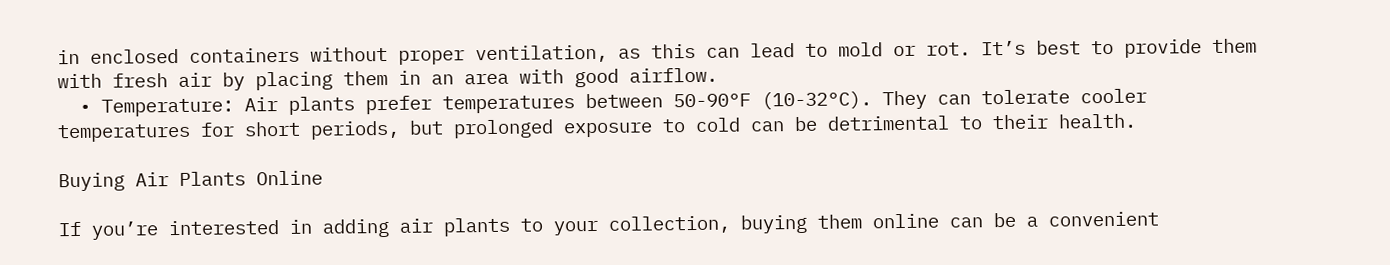in enclosed containers without proper ventilation, as this can lead to mold or rot. It’s best to provide them with fresh air by placing them in an area with good airflow.
  • Temperature: Air plants prefer temperatures between 50-90°F (10-32°C). They can tolerate cooler temperatures for short periods, but prolonged exposure to cold can be detrimental to their health.

Buying Air Plants Online

If you’re interested in adding air plants to your collection, buying them online can be a convenient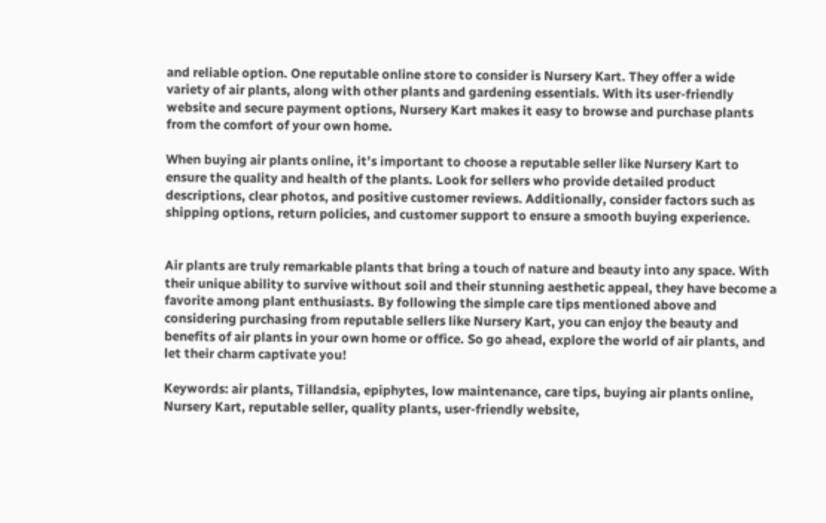and reliable option. One reputable online store to consider is Nursery Kart. They offer a wide variety of air plants, along with other plants and gardening essentials. With its user-friendly website and secure payment options, Nursery Kart makes it easy to browse and purchase plants from the comfort of your own home.

When buying air plants online, it’s important to choose a reputable seller like Nursery Kart to ensure the quality and health of the plants. Look for sellers who provide detailed product descriptions, clear photos, and positive customer reviews. Additionally, consider factors such as shipping options, return policies, and customer support to ensure a smooth buying experience.


Air plants are truly remarkable plants that bring a touch of nature and beauty into any space. With their unique ability to survive without soil and their stunning aesthetic appeal, they have become a favorite among plant enthusiasts. By following the simple care tips mentioned above and considering purchasing from reputable sellers like Nursery Kart, you can enjoy the beauty and benefits of air plants in your own home or office. So go ahead, explore the world of air plants, and let their charm captivate you!

Keywords: air plants, Tillandsia, epiphytes, low maintenance, care tips, buying air plants online, Nursery Kart, reputable seller, quality plants, user-friendly website,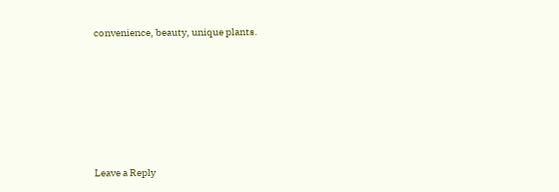convenience, beauty, unique plants.






Leave a Reply